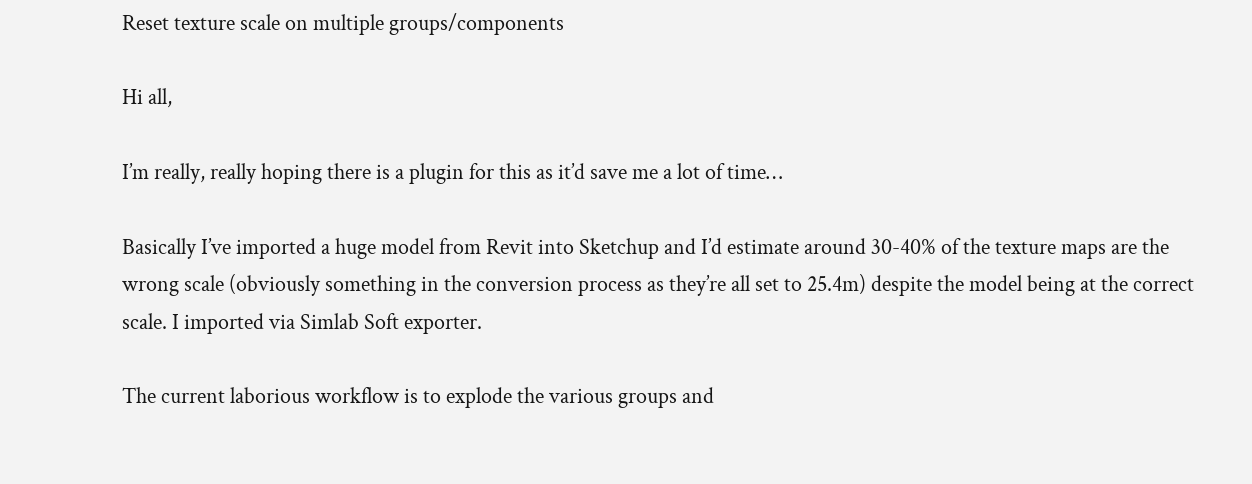Reset texture scale on multiple groups/components

Hi all,

I’m really, really hoping there is a plugin for this as it’d save me a lot of time…

Basically I’ve imported a huge model from Revit into Sketchup and I’d estimate around 30-40% of the texture maps are the wrong scale (obviously something in the conversion process as they’re all set to 25.4m) despite the model being at the correct scale. I imported via Simlab Soft exporter.

The current laborious workflow is to explode the various groups and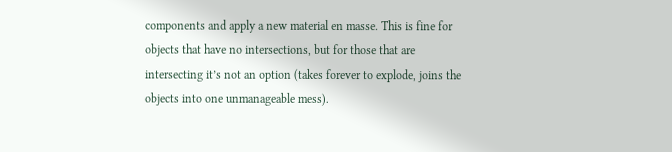components and apply a new material en masse. This is fine for objects that have no intersections, but for those that are intersecting it’s not an option (takes forever to explode, joins the objects into one unmanageable mess).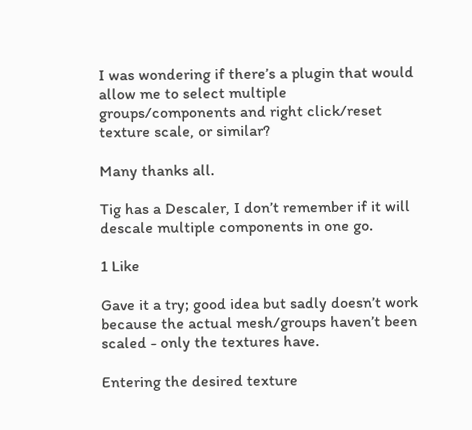I was wondering if there’s a plugin that would allow me to select multiple groups/components and right click/reset texture scale, or similar?

Many thanks all.

Tig has a Descaler, I don’t remember if it will descale multiple components in one go.

1 Like

Gave it a try; good idea but sadly doesn’t work because the actual mesh/groups haven’t been scaled - only the textures have.

Entering the desired texture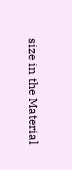size in the Material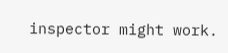inspector might work.